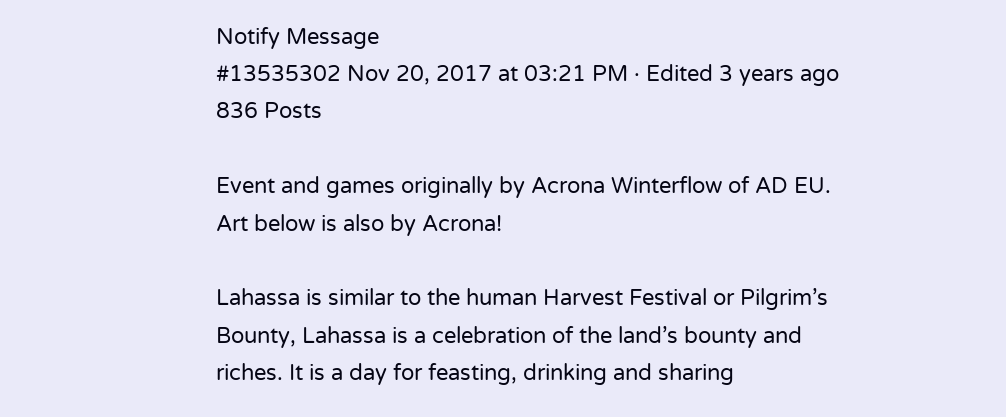Notify Message
#13535302 Nov 20, 2017 at 03:21 PM · Edited 3 years ago
836 Posts

Event and games originally by Acrona Winterflow of AD EU. Art below is also by Acrona!

Lahassa is similar to the human Harvest Festival or Pilgrim’s Bounty, Lahassa is a celebration of the land’s bounty and riches. It is a day for feasting, drinking and sharing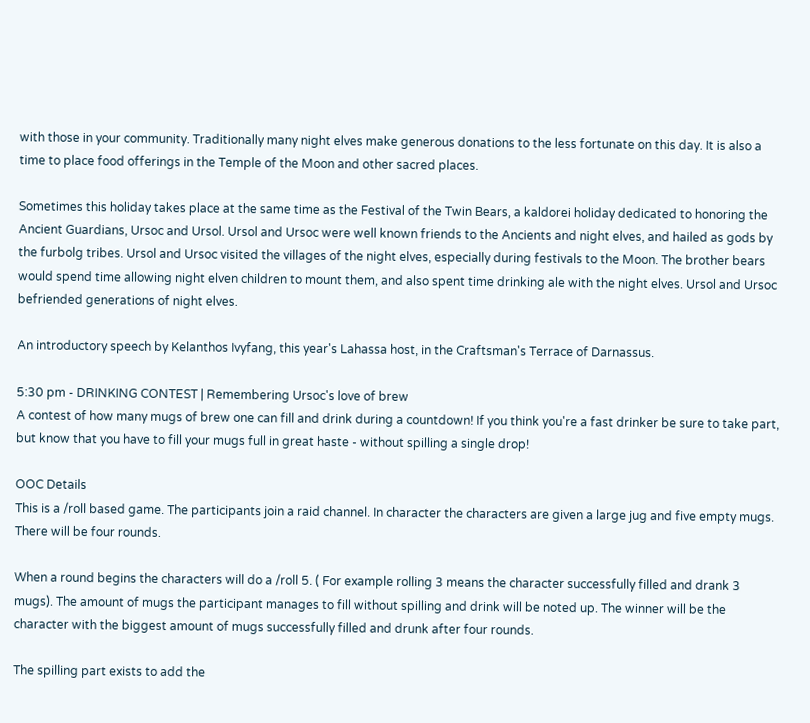with those in your community. Traditionally many night elves make generous donations to the less fortunate on this day. It is also a time to place food offerings in the Temple of the Moon and other sacred places.

Sometimes this holiday takes place at the same time as the Festival of the Twin Bears, a kaldorei holiday dedicated to honoring the Ancient Guardians, Ursoc and Ursol. Ursol and Ursoc were well known friends to the Ancients and night elves, and hailed as gods by the furbolg tribes. Ursol and Ursoc visited the villages of the night elves, especially during festivals to the Moon. The brother bears would spend time allowing night elven children to mount them, and also spent time drinking ale with the night elves. Ursol and Ursoc befriended generations of night elves.

An introductory speech by Kelanthos Ivyfang, this year's Lahassa host, in the Craftsman's Terrace of Darnassus.

5:30 pm - DRINKING CONTEST | Remembering Ursoc's love of brew
A contest of how many mugs of brew one can fill and drink during a countdown! If you think you're a fast drinker be sure to take part, but know that you have to fill your mugs full in great haste - without spilling a single drop!

OOC Details
This is a /roll based game. The participants join a raid channel. In character the characters are given a large jug and five empty mugs. There will be four rounds.

When a round begins the characters will do a /roll 5. ( For example rolling 3 means the character successfully filled and drank 3 mugs). The amount of mugs the participant manages to fill without spilling and drink will be noted up. The winner will be the character with the biggest amount of mugs successfully filled and drunk after four rounds.

The spilling part exists to add the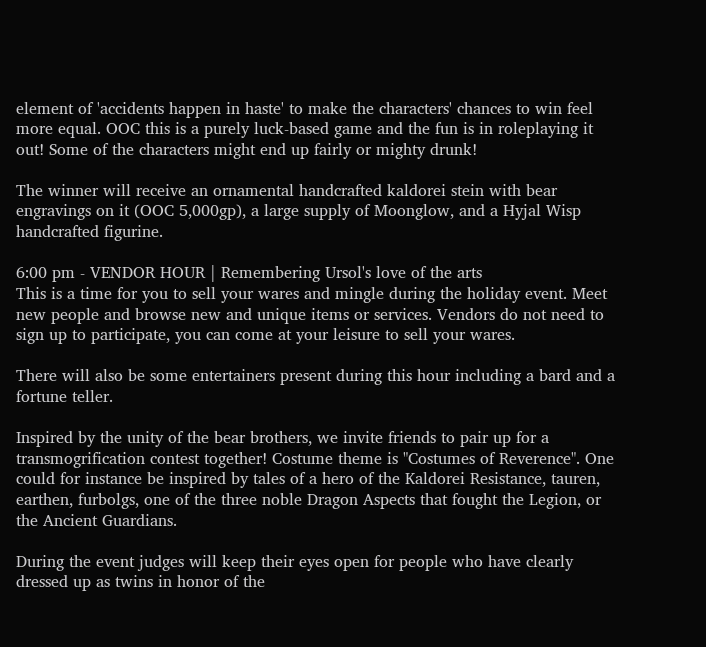element of 'accidents happen in haste' to make the characters' chances to win feel more equal. OOC this is a purely luck-based game and the fun is in roleplaying it out! Some of the characters might end up fairly or mighty drunk!

The winner will receive an ornamental handcrafted kaldorei stein with bear engravings on it (OOC 5,000gp), a large supply of Moonglow, and a Hyjal Wisp handcrafted figurine.

6:00 pm - VENDOR HOUR | Remembering Ursol's love of the arts
This is a time for you to sell your wares and mingle during the holiday event. Meet new people and browse new and unique items or services. Vendors do not need to sign up to participate, you can come at your leisure to sell your wares.

There will also be some entertainers present during this hour including a bard and a fortune teller.

Inspired by the unity of the bear brothers, we invite friends to pair up for a transmogrification contest together! Costume theme is "Costumes of Reverence". One could for instance be inspired by tales of a hero of the Kaldorei Resistance, tauren, earthen, furbolgs, one of the three noble Dragon Aspects that fought the Legion, or the Ancient Guardians.

During the event judges will keep their eyes open for people who have clearly dressed up as twins in honor of the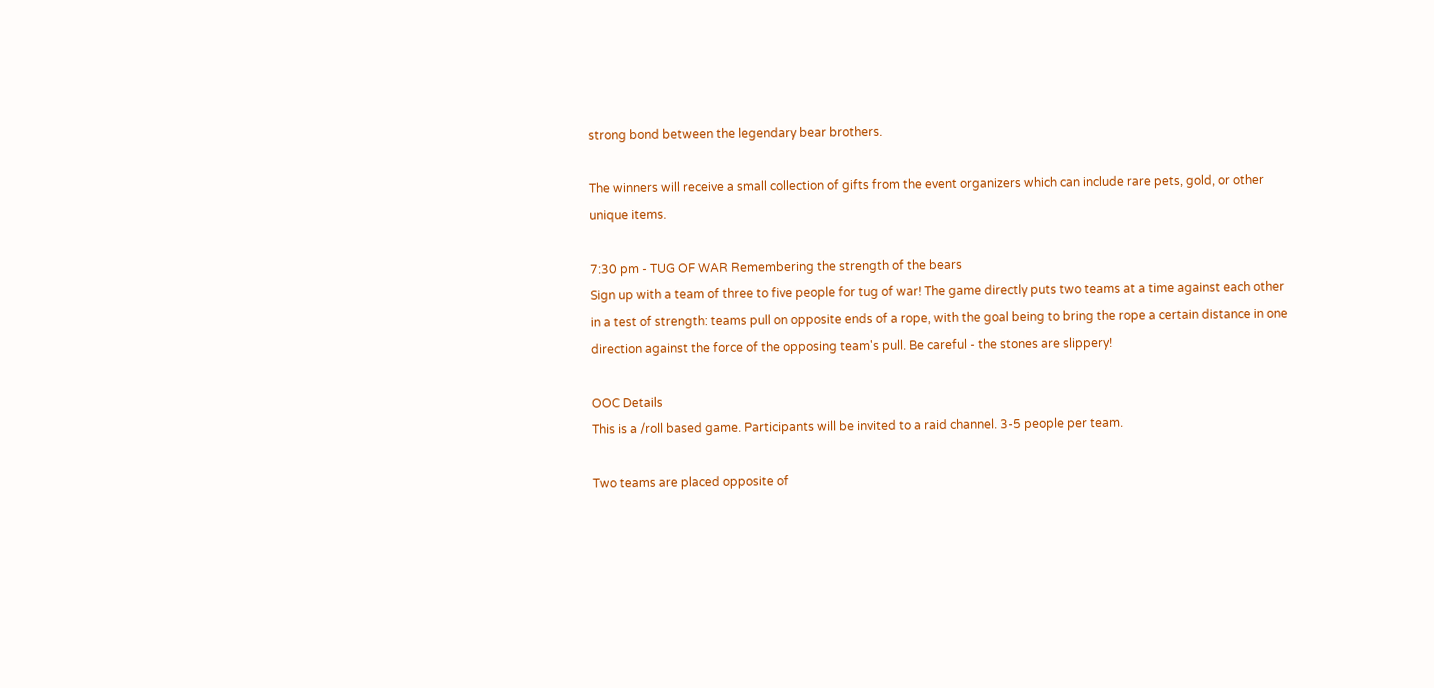strong bond between the legendary bear brothers.

The winners will receive a small collection of gifts from the event organizers which can include rare pets, gold, or other unique items.

7:30 pm - TUG OF WAR Remembering the strength of the bears
Sign up with a team of three to five people for tug of war! The game directly puts two teams at a time against each other in a test of strength: teams pull on opposite ends of a rope, with the goal being to bring the rope a certain distance in one direction against the force of the opposing team's pull. Be careful - the stones are slippery!

OOC Details
This is a /roll based game. Participants will be invited to a raid channel. 3-5 people per team.

Two teams are placed opposite of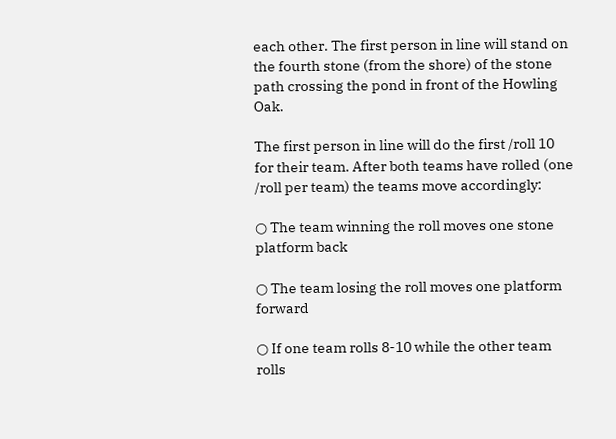each other. The first person in line will stand on the fourth stone (from the shore) of the stone path crossing the pond in front of the Howling Oak.

The first person in line will do the first /roll 10 for their team. After both teams have rolled (one /roll per team) the teams move accordingly:

○ The team winning the roll moves one stone platform back

○ The team losing the roll moves one platform forward

○ If one team rolls 8-10 while the other team rolls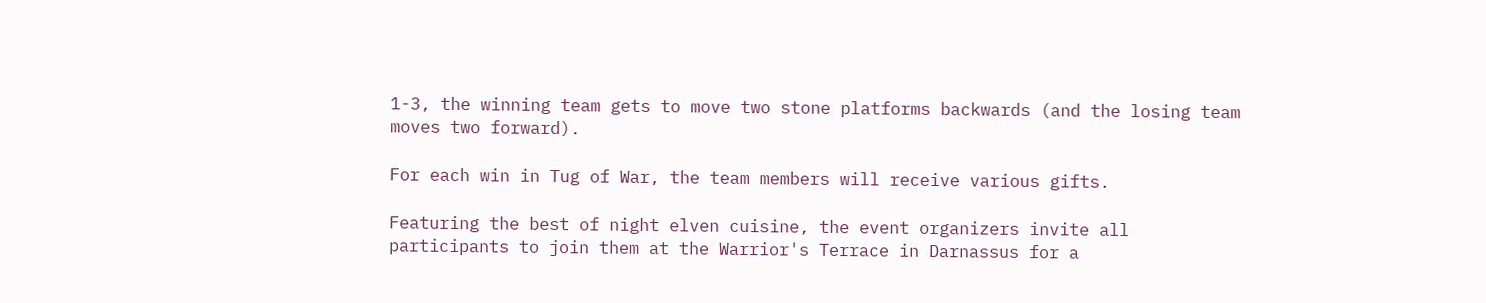1-3, the winning team gets to move two stone platforms backwards (and the losing team moves two forward).

For each win in Tug of War, the team members will receive various gifts.

Featuring the best of night elven cuisine, the event organizers invite all participants to join them at the Warrior's Terrace in Darnassus for a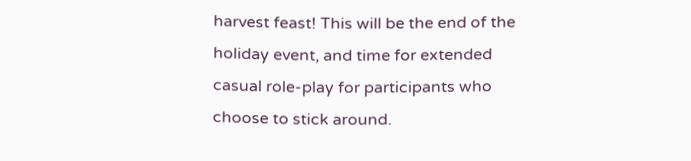harvest feast! This will be the end of the holiday event, and time for extended casual role-play for participants who choose to stick around.